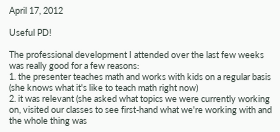April 17, 2012

Useful PD!

The professional development I attended over the last few weeks was really good for a few reasons:
1. the presenter teaches math and works with kids on a regular basis (she knows what it's like to teach math right now)
2. it was relevant (she asked what topics we were currently working on, visited our classes to see first-hand what we're working with and the whole thing was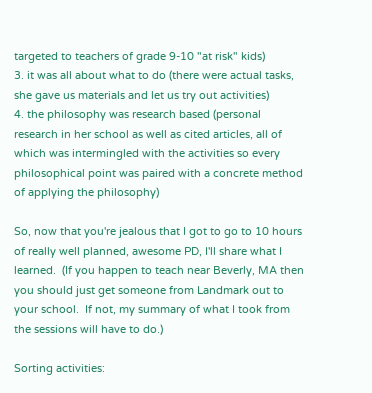targeted to teachers of grade 9-10 "at risk" kids)
3. it was all about what to do (there were actual tasks, she gave us materials and let us try out activities)
4. the philosophy was research based (personal research in her school as well as cited articles, all of which was intermingled with the activities so every philosophical point was paired with a concrete method of applying the philosophy)

So, now that you're jealous that I got to go to 10 hours of really well planned, awesome PD, I'll share what I learned.  (If you happen to teach near Beverly, MA then you should just get someone from Landmark out to your school.  If not, my summary of what I took from the sessions will have to do.)

Sorting activities: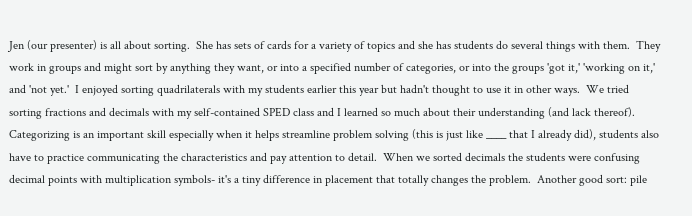Jen (our presenter) is all about sorting.  She has sets of cards for a variety of topics and she has students do several things with them.  They work in groups and might sort by anything they want, or into a specified number of categories, or into the groups 'got it,' 'working on it,' and 'not yet.'  I enjoyed sorting quadrilaterals with my students earlier this year but hadn't thought to use it in other ways.  We tried sorting fractions and decimals with my self-contained SPED class and I learned so much about their understanding (and lack thereof).  Categorizing is an important skill especially when it helps streamline problem solving (this is just like ____ that I already did), students also have to practice communicating the characteristics and pay attention to detail.  When we sorted decimals the students were confusing decimal points with multiplication symbols- it's a tiny difference in placement that totally changes the problem.  Another good sort: pile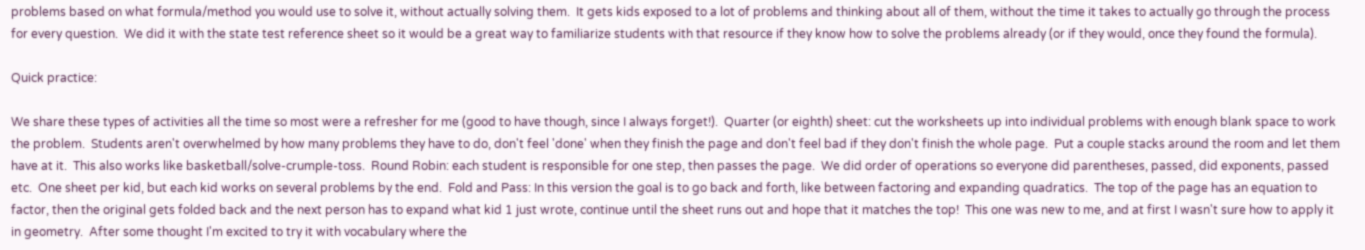problems based on what formula/method you would use to solve it, without actually solving them.  It gets kids exposed to a lot of problems and thinking about all of them, without the time it takes to actually go through the process for every question.  We did it with the state test reference sheet so it would be a great way to familiarize students with that resource if they know how to solve the problems already (or if they would, once they found the formula).

Quick practice:

We share these types of activities all the time so most were a refresher for me (good to have though, since I always forget!).  Quarter (or eighth) sheet: cut the worksheets up into individual problems with enough blank space to work the problem.  Students aren't overwhelmed by how many problems they have to do, don't feel 'done' when they finish the page and don't feel bad if they don't finish the whole page.  Put a couple stacks around the room and let them have at it.  This also works like basketball/solve-crumple-toss.  Round Robin: each student is responsible for one step, then passes the page.  We did order of operations so everyone did parentheses, passed, did exponents, passed etc.  One sheet per kid, but each kid works on several problems by the end.  Fold and Pass: In this version the goal is to go back and forth, like between factoring and expanding quadratics.  The top of the page has an equation to factor, then the original gets folded back and the next person has to expand what kid 1 just wrote, continue until the sheet runs out and hope that it matches the top!  This one was new to me, and at first I wasn't sure how to apply it in geometry.  After some thought I'm excited to try it with vocabulary where the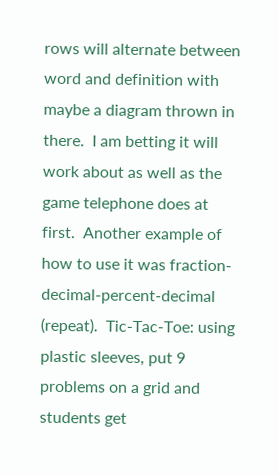rows will alternate between word and definition with maybe a diagram thrown in there.  I am betting it will work about as well as the game telephone does at first.  Another example of how to use it was fraction-decimal-percent-decimal (repeat).  Tic-Tac-Toe: using plastic sleeves, put 9 problems on a grid and students get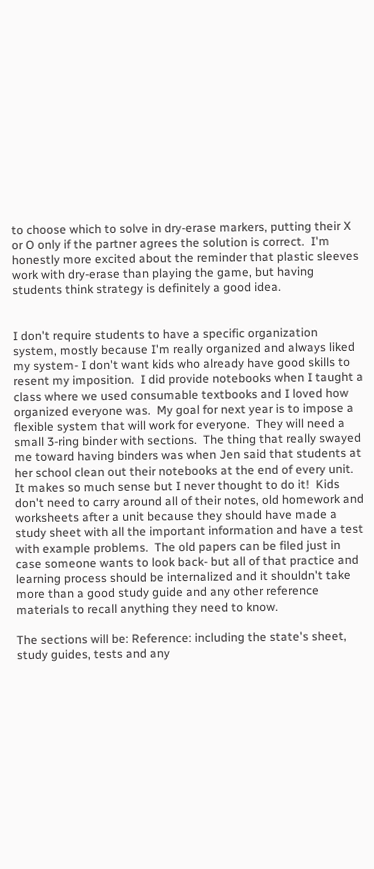to choose which to solve in dry-erase markers, putting their X or O only if the partner agrees the solution is correct.  I'm honestly more excited about the reminder that plastic sleeves work with dry-erase than playing the game, but having students think strategy is definitely a good idea.


I don't require students to have a specific organization system, mostly because I'm really organized and always liked my system- I don't want kids who already have good skills to resent my imposition.  I did provide notebooks when I taught a class where we used consumable textbooks and I loved how organized everyone was.  My goal for next year is to impose a flexible system that will work for everyone.  They will need a small 3-ring binder with sections.  The thing that really swayed me toward having binders was when Jen said that students at her school clean out their notebooks at the end of every unit.  It makes so much sense but I never thought to do it!  Kids don't need to carry around all of their notes, old homework and worksheets after a unit because they should have made a study sheet with all the important information and have a test with example problems.  The old papers can be filed just in case someone wants to look back- but all of that practice and learning process should be internalized and it shouldn't take more than a good study guide and any other reference materials to recall anything they need to know.

The sections will be: Reference: including the state's sheet, study guides, tests and any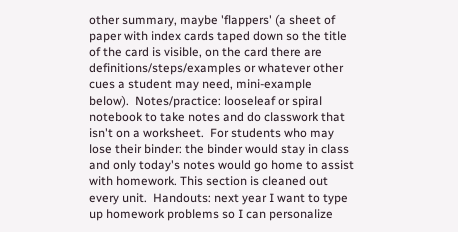other summary, maybe 'flappers' (a sheet of paper with index cards taped down so the title of the card is visible, on the card there are definitions/steps/examples or whatever other cues a student may need, mini-example below).  Notes/practice: looseleaf or spiral notebook to take notes and do classwork that isn't on a worksheet.  For students who may lose their binder: the binder would stay in class and only today's notes would go home to assist with homework. This section is cleaned out every unit.  Handouts: next year I want to type up homework problems so I can personalize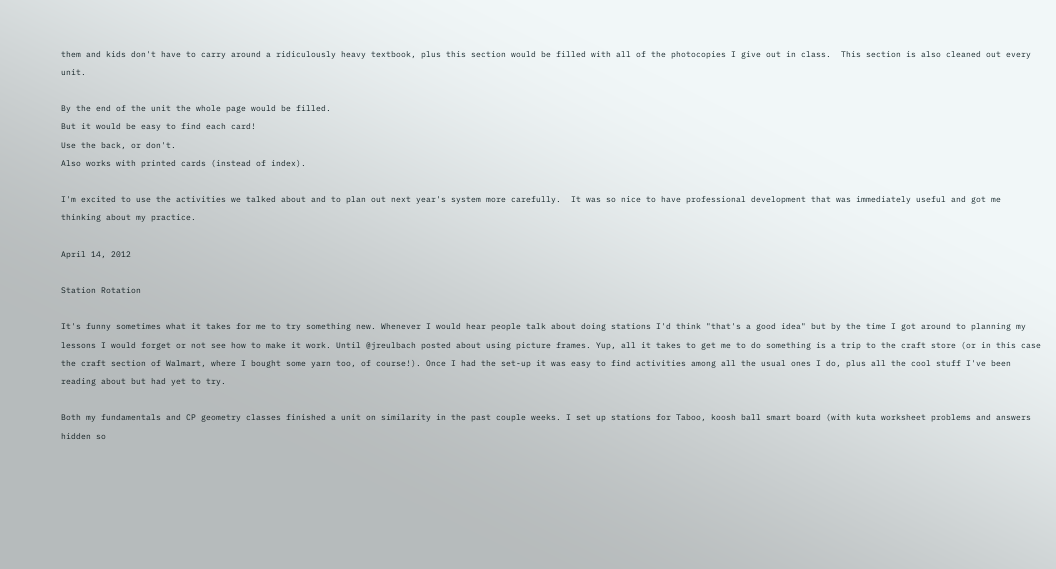them and kids don't have to carry around a ridiculously heavy textbook, plus this section would be filled with all of the photocopies I give out in class.  This section is also cleaned out every unit.

By the end of the unit the whole page would be filled.
But it would be easy to find each card!
Use the back, or don't.
Also works with printed cards (instead of index).

I'm excited to use the activities we talked about and to plan out next year's system more carefully.  It was so nice to have professional development that was immediately useful and got me thinking about my practice.

April 14, 2012

Station Rotation

It's funny sometimes what it takes for me to try something new. Whenever I would hear people talk about doing stations I'd think "that's a good idea" but by the time I got around to planning my lessons I would forget or not see how to make it work. Until @jreulbach posted about using picture frames. Yup, all it takes to get me to do something is a trip to the craft store (or in this case the craft section of Walmart, where I bought some yarn too, of course!). Once I had the set-up it was easy to find activities among all the usual ones I do, plus all the cool stuff I've been reading about but had yet to try.

Both my fundamentals and CP geometry classes finished a unit on similarity in the past couple weeks. I set up stations for Taboo, koosh ball smart board (with kuta worksheet problems and answers hidden so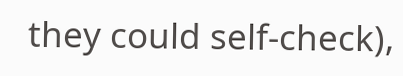they could self-check),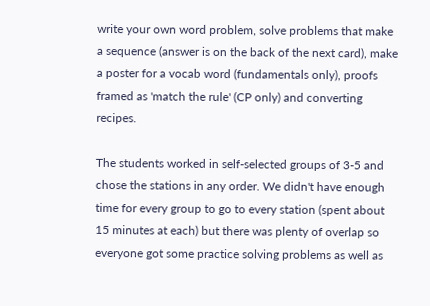write your own word problem, solve problems that make a sequence (answer is on the back of the next card), make a poster for a vocab word (fundamentals only), proofs framed as 'match the rule' (CP only) and converting recipes.

The students worked in self-selected groups of 3-5 and chose the stations in any order. We didn't have enough time for every group to go to every station (spent about 15 minutes at each) but there was plenty of overlap so everyone got some practice solving problems as well as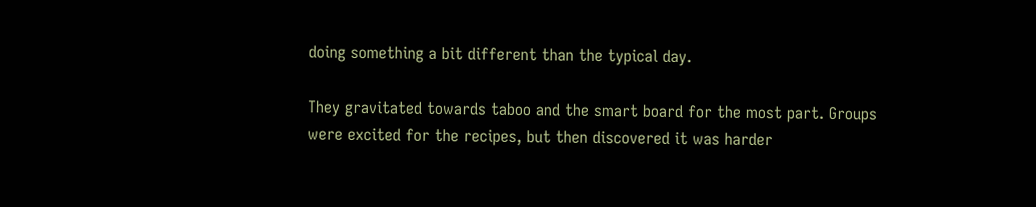doing something a bit different than the typical day.

They gravitated towards taboo and the smart board for the most part. Groups were excited for the recipes, but then discovered it was harder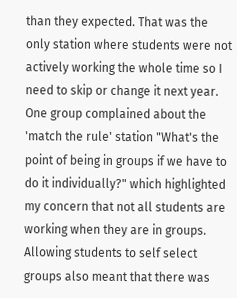than they expected. That was the only station where students were not actively working the whole time so I need to skip or change it next year. One group complained about the 'match the rule' station "What's the point of being in groups if we have to do it individually?" which highlighted my concern that not all students are working when they are in groups. Allowing students to self select groups also meant that there was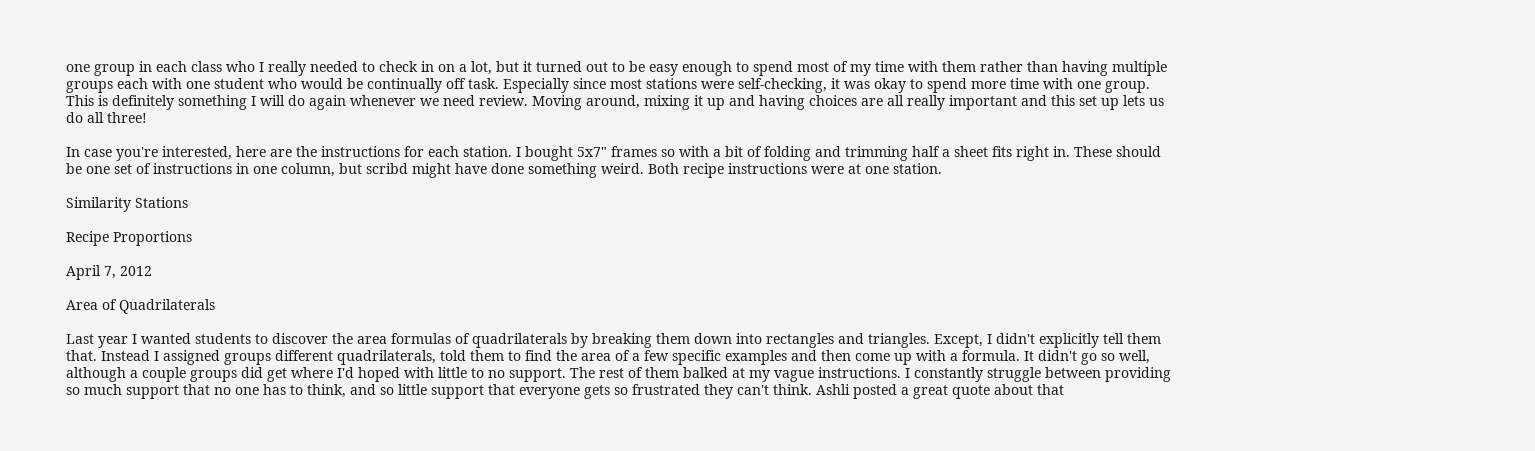one group in each class who I really needed to check in on a lot, but it turned out to be easy enough to spend most of my time with them rather than having multiple groups each with one student who would be continually off task. Especially since most stations were self-checking, it was okay to spend more time with one group. This is definitely something I will do again whenever we need review. Moving around, mixing it up and having choices are all really important and this set up lets us do all three!

In case you're interested, here are the instructions for each station. I bought 5x7" frames so with a bit of folding and trimming half a sheet fits right in. These should be one set of instructions in one column, but scribd might have done something weird. Both recipe instructions were at one station.

Similarity Stations

Recipe Proportions

April 7, 2012

Area of Quadrilaterals

Last year I wanted students to discover the area formulas of quadrilaterals by breaking them down into rectangles and triangles. Except, I didn't explicitly tell them that. Instead I assigned groups different quadrilaterals, told them to find the area of a few specific examples and then come up with a formula. It didn't go so well, although a couple groups did get where I'd hoped with little to no support. The rest of them balked at my vague instructions. I constantly struggle between providing so much support that no one has to think, and so little support that everyone gets so frustrated they can't think. Ashli posted a great quote about that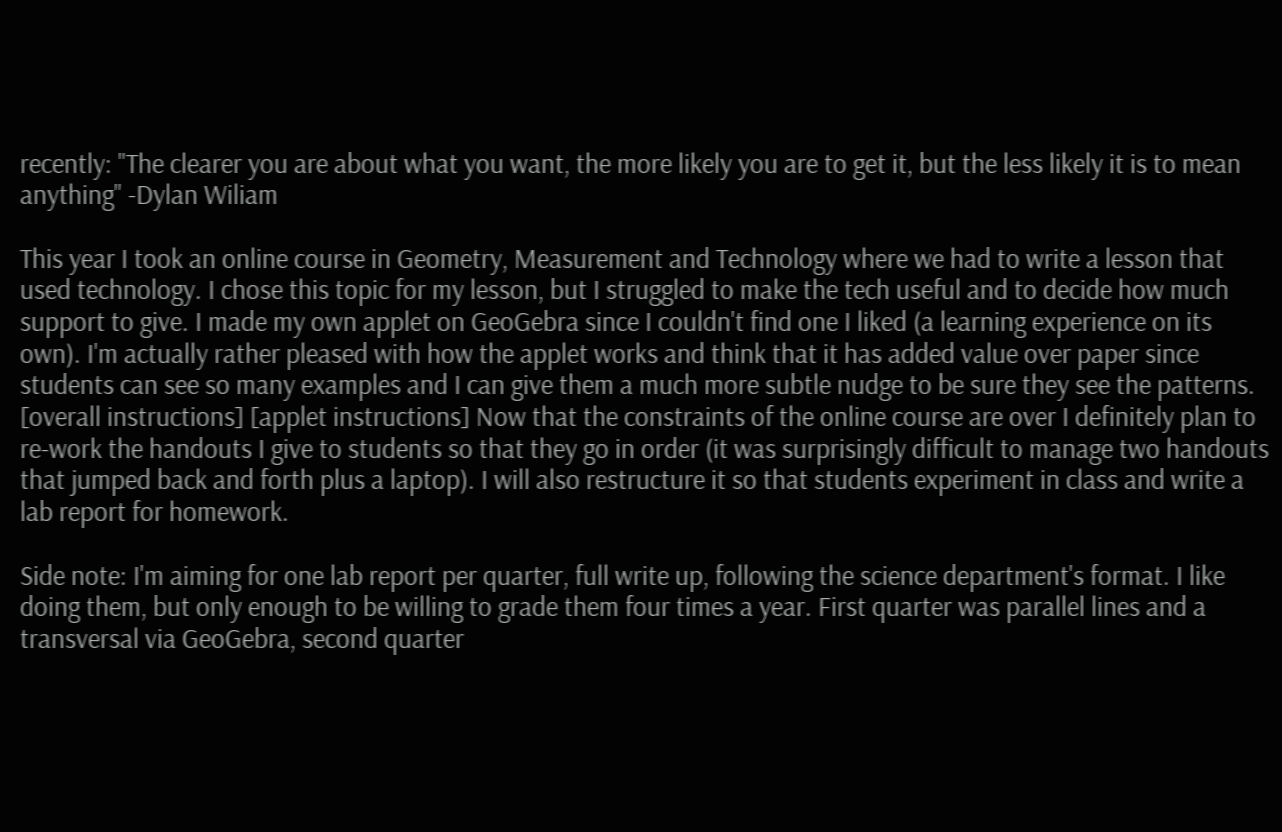recently: "The clearer you are about what you want, the more likely you are to get it, but the less likely it is to mean anything" -Dylan Wiliam

This year I took an online course in Geometry, Measurement and Technology where we had to write a lesson that used technology. I chose this topic for my lesson, but I struggled to make the tech useful and to decide how much support to give. I made my own applet on GeoGebra since I couldn't find one I liked (a learning experience on its own). I'm actually rather pleased with how the applet works and think that it has added value over paper since students can see so many examples and I can give them a much more subtle nudge to be sure they see the patterns. [overall instructions] [applet instructions] Now that the constraints of the online course are over I definitely plan to re-work the handouts I give to students so that they go in order (it was surprisingly difficult to manage two handouts that jumped back and forth plus a laptop). I will also restructure it so that students experiment in class and write a lab report for homework.

Side note: I'm aiming for one lab report per quarter, full write up, following the science department's format. I like doing them, but only enough to be willing to grade them four times a year. First quarter was parallel lines and a transversal via GeoGebra, second quarter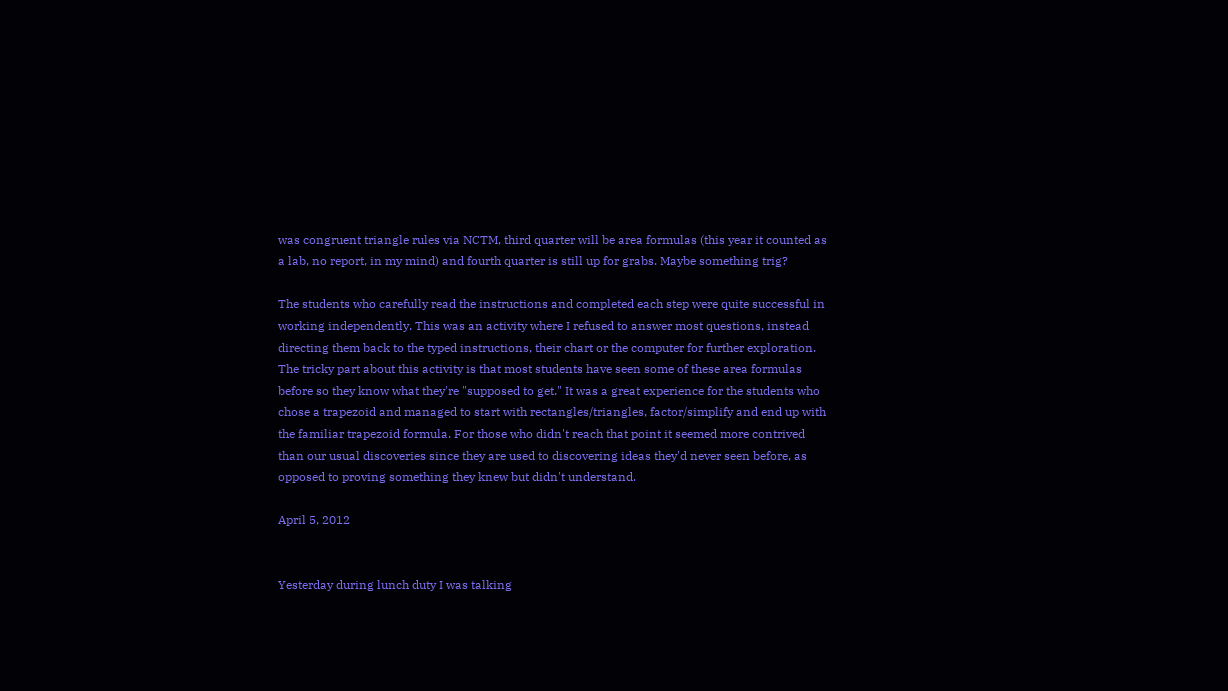was congruent triangle rules via NCTM, third quarter will be area formulas (this year it counted as a lab, no report, in my mind) and fourth quarter is still up for grabs. Maybe something trig?

The students who carefully read the instructions and completed each step were quite successful in working independently. This was an activity where I refused to answer most questions, instead directing them back to the typed instructions, their chart or the computer for further exploration. The tricky part about this activity is that most students have seen some of these area formulas before so they know what they're "supposed to get." It was a great experience for the students who chose a trapezoid and managed to start with rectangles/triangles, factor/simplify and end up with the familiar trapezoid formula. For those who didn't reach that point it seemed more contrived than our usual discoveries since they are used to discovering ideas they'd never seen before, as opposed to proving something they knew but didn't understand.

April 5, 2012


Yesterday during lunch duty I was talking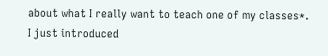about what I really want to teach one of my classes*.  I just introduced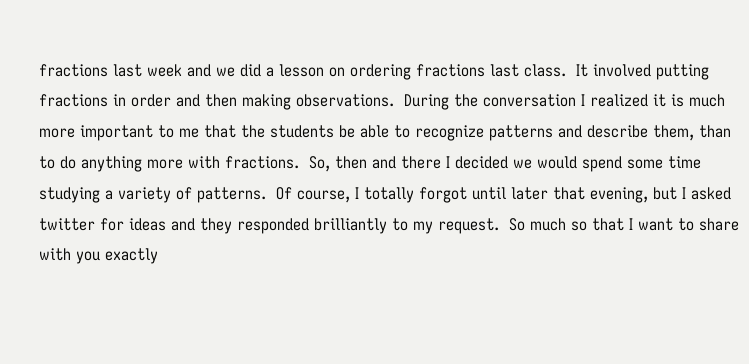fractions last week and we did a lesson on ordering fractions last class.  It involved putting fractions in order and then making observations.  During the conversation I realized it is much more important to me that the students be able to recognize patterns and describe them, than to do anything more with fractions.  So, then and there I decided we would spend some time studying a variety of patterns.  Of course, I totally forgot until later that evening, but I asked twitter for ideas and they responded brilliantly to my request.  So much so that I want to share with you exactly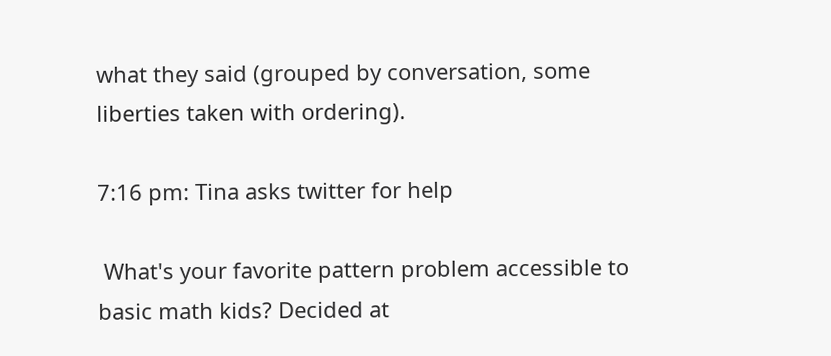what they said (grouped by conversation, some liberties taken with ordering).

7:16 pm: Tina asks twitter for help

 What's your favorite pattern problem accessible to basic math kids? Decided at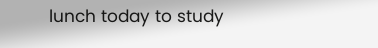lunch today to study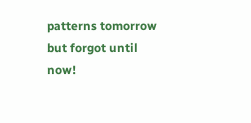patterns tomorrow but forgot until now!